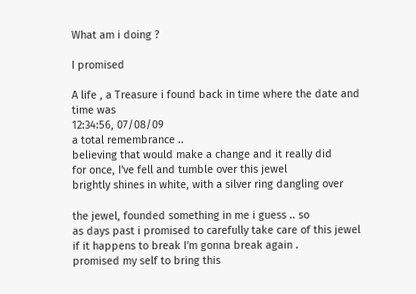What am i doing ?

I promised

A life , a Treasure i found back in time where the date and time was
12:34:56, 07/08/09
a total remembrance ..
believing that would make a change and it really did
for once, I've fell and tumble over this jewel
brightly shines in white, with a silver ring dangling over

the jewel, founded something in me i guess .. so
as days past i promised to carefully take care of this jewel
if it happens to break I'm gonna break again .
promised my self to bring this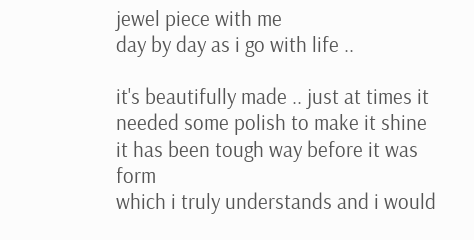jewel piece with me
day by day as i go with life ..

it's beautifully made .. just at times it needed some polish to make it shine
it has been tough way before it was form
which i truly understands and i would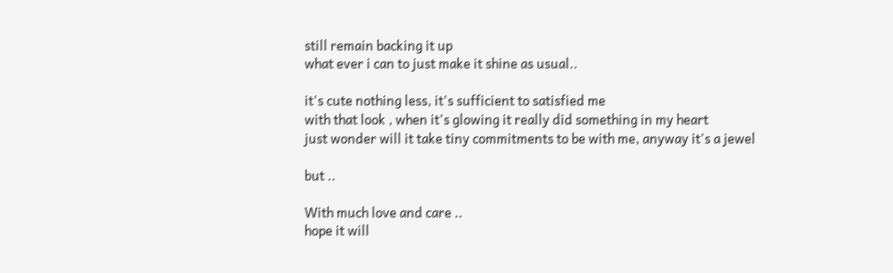still remain backing it up
what ever i can to just make it shine as usual..

it's cute nothing less, it's sufficient to satisfied me
with that look , when it's glowing it really did something in my heart
just wonder will it take tiny commitments to be with me, anyway it's a jewel

but ..

With much love and care ..
hope it will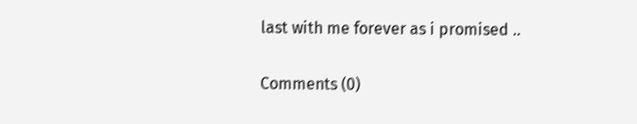last with me forever as i promised ..

Comments (0)